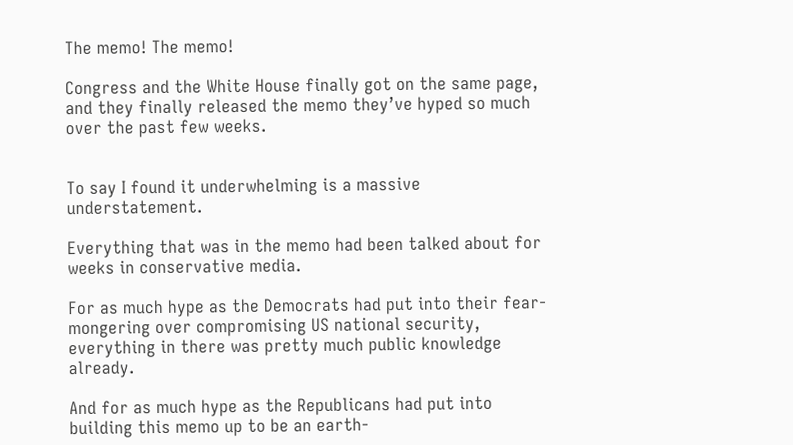The memo! The memo!

Congress and the White House finally got on the same page, and they finally released the memo they’ve hyped so much over the past few weeks.


To say I found it underwhelming is a massive understatement.

Everything that was in the memo had been talked about for weeks in conservative media.

For as much hype as the Democrats had put into their fear-mongering over compromising US national security, everything in there was pretty much public knowledge already.

And for as much hype as the Republicans had put into building this memo up to be an earth-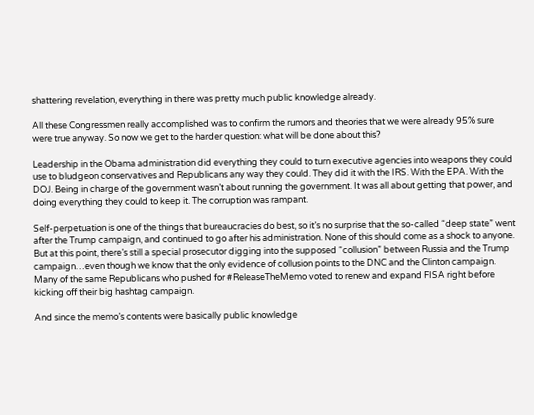shattering revelation, everything in there was pretty much public knowledge already.

All these Congressmen really accomplished was to confirm the rumors and theories that we were already 95% sure were true anyway. So now we get to the harder question: what will be done about this?

Leadership in the Obama administration did everything they could to turn executive agencies into weapons they could use to bludgeon conservatives and Republicans any way they could. They did it with the IRS. With the EPA. With the DOJ. Being in charge of the government wasn’t about running the government. It was all about getting that power, and doing everything they could to keep it. The corruption was rampant.

Self-perpetuation is one of the things that bureaucracies do best, so it’s no surprise that the so-called “deep state” went after the Trump campaign, and continued to go after his administration. None of this should come as a shock to anyone. But at this point, there’s still a special prosecutor digging into the supposed “collusion” between Russia and the Trump campaign…even though we know that the only evidence of collusion points to the DNC and the Clinton campaign. Many of the same Republicans who pushed for #ReleaseTheMemo voted to renew and expand FISA right before kicking off their big hashtag campaign.

And since the memo’s contents were basically public knowledge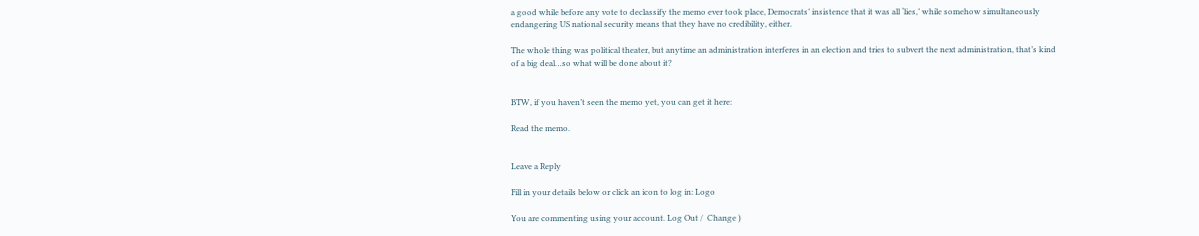a good while before any vote to declassify the memo ever took place, Democrats’ insistence that it was all ‘lies,’ while somehow simultaneously endangering US national security means that they have no credibility, either.

The whole thing was political theater, but anytime an administration interferes in an election and tries to subvert the next administration, that’s kind of a big deal…so what will be done about it?


BTW, if you haven’t seen the memo yet, you can get it here:

Read the memo.


Leave a Reply

Fill in your details below or click an icon to log in: Logo

You are commenting using your account. Log Out /  Change )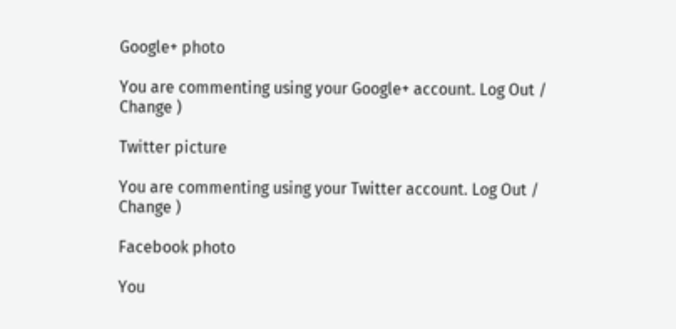Google+ photo

You are commenting using your Google+ account. Log Out /  Change )

Twitter picture

You are commenting using your Twitter account. Log Out /  Change )

Facebook photo

You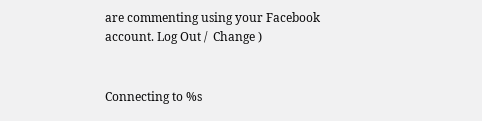are commenting using your Facebook account. Log Out /  Change )


Connecting to %s